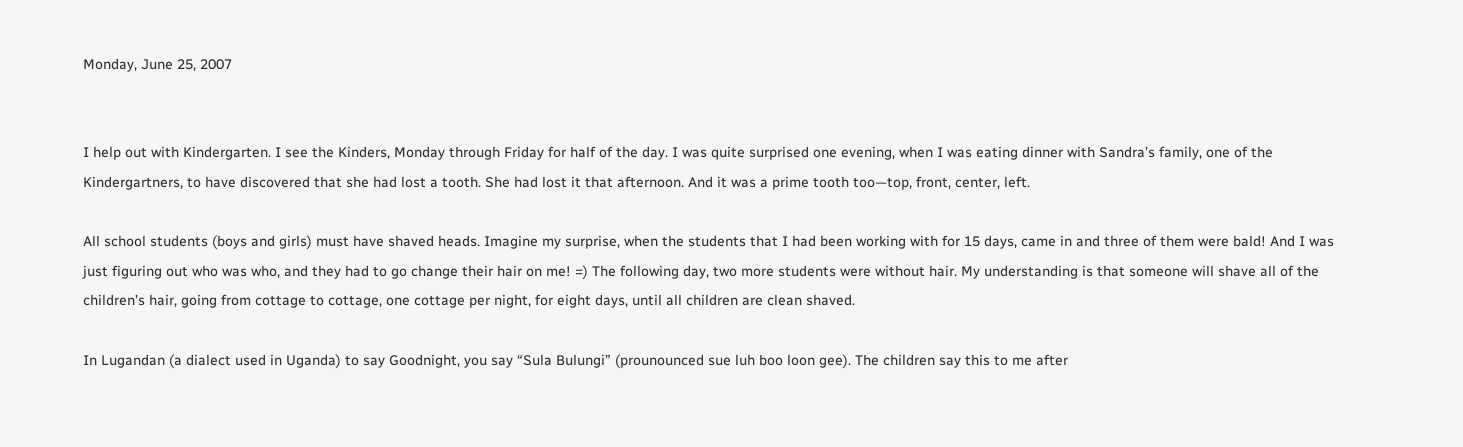Monday, June 25, 2007


I help out with Kindergarten. I see the Kinders, Monday through Friday for half of the day. I was quite surprised one evening, when I was eating dinner with Sandra’s family, one of the Kindergartners, to have discovered that she had lost a tooth. She had lost it that afternoon. And it was a prime tooth too—top, front, center, left.

All school students (boys and girls) must have shaved heads. Imagine my surprise, when the students that I had been working with for 15 days, came in and three of them were bald! And I was just figuring out who was who, and they had to go change their hair on me! =) The following day, two more students were without hair. My understanding is that someone will shave all of the children’s hair, going from cottage to cottage, one cottage per night, for eight days, until all children are clean shaved.

In Lugandan (a dialect used in Uganda) to say Goodnight, you say “Sula Bulungi” (prounounced sue luh boo loon gee). The children say this to me after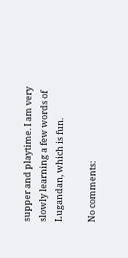supper and playtime. I am very slowly learning a few words of Lugandan, which is fun.

No comments: